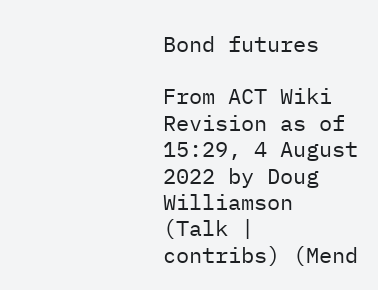Bond futures

From ACT Wiki
Revision as of 15:29, 4 August 2022 by Doug Williamson (Talk | contribs) (Mend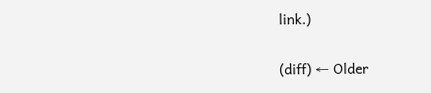link.)

(diff) ← Older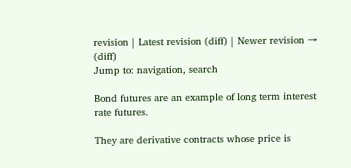revision | Latest revision (diff) | Newer revision → (diff)
Jump to: navigation, search

Bond futures are an example of long term interest rate futures.

They are derivative contracts whose price is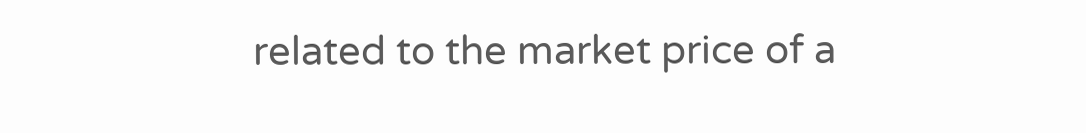related to the market price of a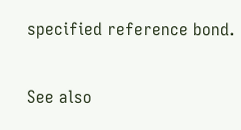specified reference bond.

See also